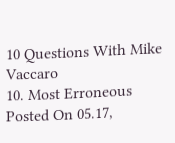10 Questions With Mike Vaccaro
10. Most Erroneous
Posted On 05.17,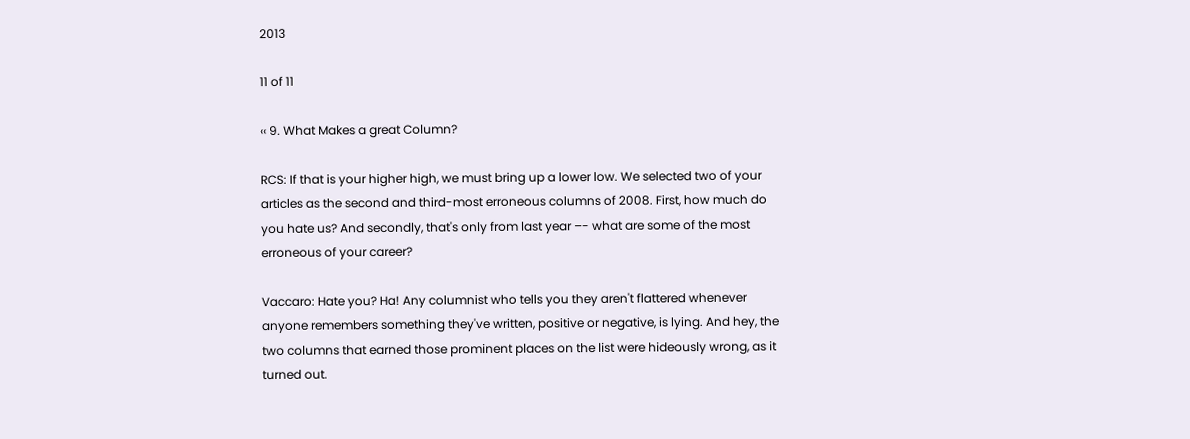2013

11 of 11

‹‹ 9. What Makes a great Column?

RCS: If that is your higher high, we must bring up a lower low. We selected two of your articles as the second and third-most erroneous columns of 2008. First, how much do you hate us? And secondly, that's only from last year –- what are some of the most erroneous of your career?

Vaccaro: Hate you? Ha! Any columnist who tells you they aren't flattered whenever anyone remembers something they've written, positive or negative, is lying. And hey, the two columns that earned those prominent places on the list were hideously wrong, as it turned out.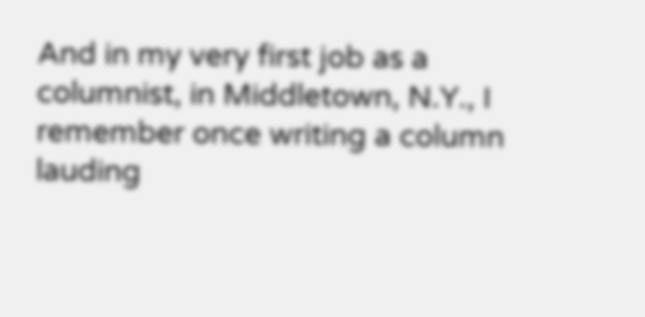And in my very first job as a columnist, in Middletown, N.Y., I remember once writing a column lauding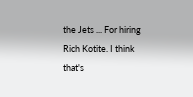the Jets ... For hiring Rich Kotite. I think that's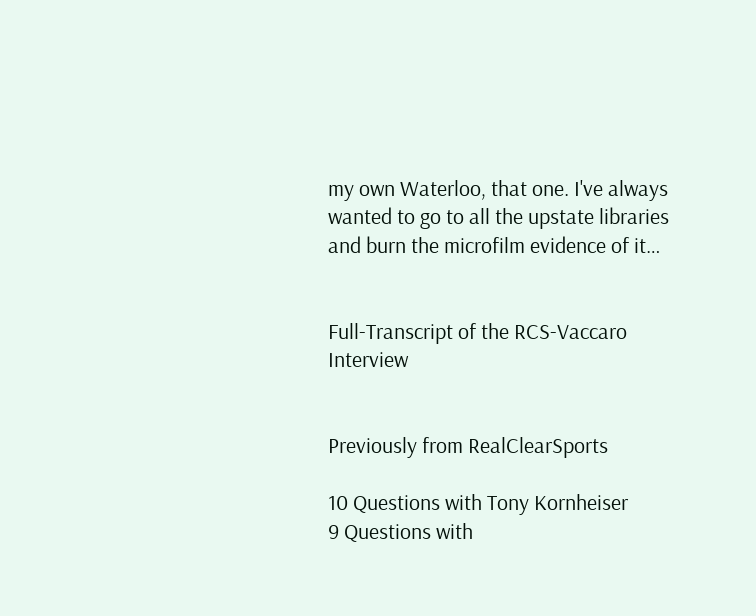my own Waterloo, that one. I've always wanted to go to all the upstate libraries and burn the microfilm evidence of it…


Full-Transcript of the RCS-Vaccaro Interview


Previously from RealClearSports

10 Questions with Tony Kornheiser
9 Questions with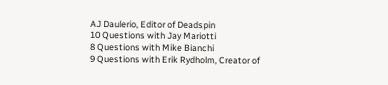AJ Daulerio, Editor of Deadspin
10 Questions with Jay Mariotti
8 Questions with Mike Bianchi
9 Questions with Erik Rydholm, Creator of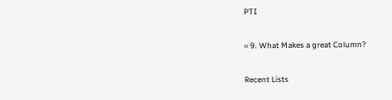PTI

‹‹ 9. What Makes a great Column?

Recent Lists